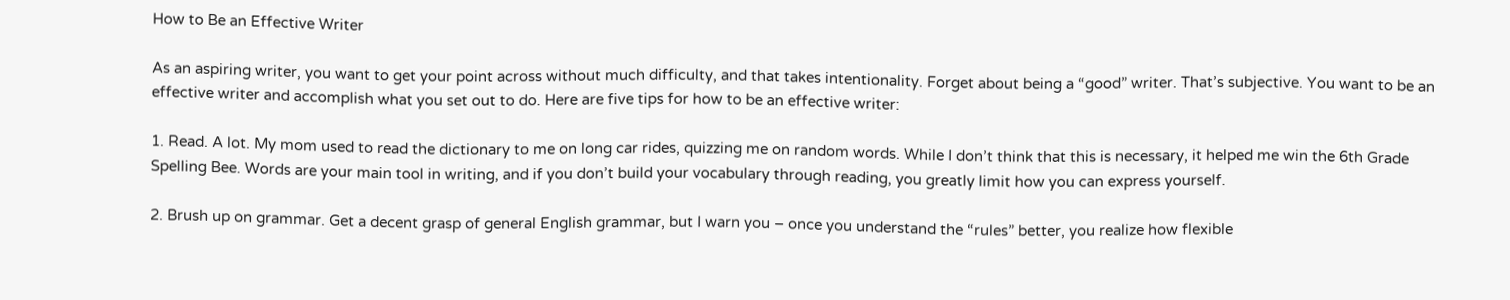How to Be an Effective Writer

As an aspiring writer, you want to get your point across without much difficulty, and that takes intentionality. Forget about being a “good” writer. That’s subjective. You want to be an effective writer and accomplish what you set out to do. Here are five tips for how to be an effective writer:

1. Read. A lot. My mom used to read the dictionary to me on long car rides, quizzing me on random words. While I don’t think that this is necessary, it helped me win the 6th Grade Spelling Bee. Words are your main tool in writing, and if you don’t build your vocabulary through reading, you greatly limit how you can express yourself.

2. Brush up on grammar. Get a decent grasp of general English grammar, but I warn you – once you understand the “rules” better, you realize how flexible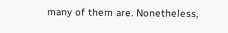many of them are. Nonetheless,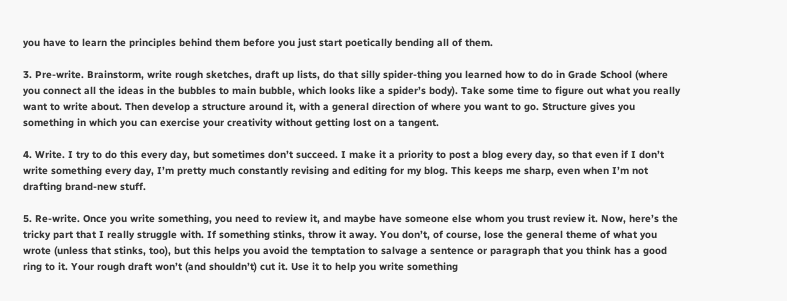you have to learn the principles behind them before you just start poetically bending all of them.

3. Pre-write. Brainstorm, write rough sketches, draft up lists, do that silly spider-thing you learned how to do in Grade School (where you connect all the ideas in the bubbles to main bubble, which looks like a spider’s body). Take some time to figure out what you really want to write about. Then develop a structure around it, with a general direction of where you want to go. Structure gives you something in which you can exercise your creativity without getting lost on a tangent.

4. Write. I try to do this every day, but sometimes don’t succeed. I make it a priority to post a blog every day, so that even if I don’t write something every day, I’m pretty much constantly revising and editing for my blog. This keeps me sharp, even when I’m not drafting brand-new stuff.

5. Re-write. Once you write something, you need to review it, and maybe have someone else whom you trust review it. Now, here’s the tricky part that I really struggle with. If something stinks, throw it away. You don’t, of course, lose the general theme of what you wrote (unless that stinks, too), but this helps you avoid the temptation to salvage a sentence or paragraph that you think has a good ring to it. Your rough draft won’t (and shouldn’t) cut it. Use it to help you write something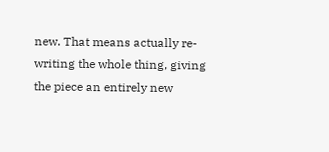new. That means actually re-writing the whole thing, giving the piece an entirely new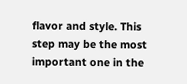flavor and style. This step may be the most important one in the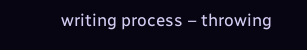writing process – throwing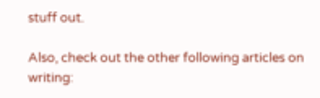stuff out.

Also, check out the other following articles on writing: